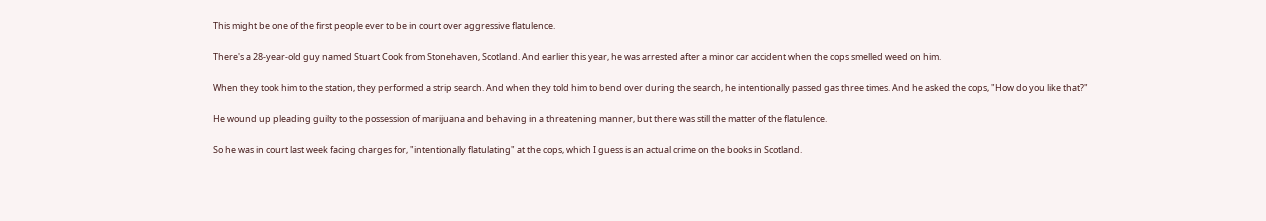This might be one of the first people ever to be in court over aggressive flatulence.

There's a 28-year-old guy named Stuart Cook from Stonehaven, Scotland. And earlier this year, he was arrested after a minor car accident when the cops smelled weed on him.

When they took him to the station, they performed a strip search. And when they told him to bend over during the search, he intentionally passed gas three times. And he asked the cops, "How do you like that?"

He wound up pleading guilty to the possession of marijuana and behaving in a threatening manner, but there was still the matter of the flatulence.

So he was in court last week facing charges for, "intentionally flatulating" at the cops, which I guess is an actual crime on the books in Scotland.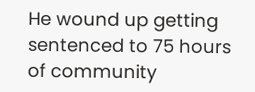He wound up getting sentenced to 75 hours of community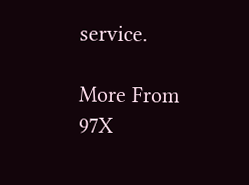service.

More From 97X